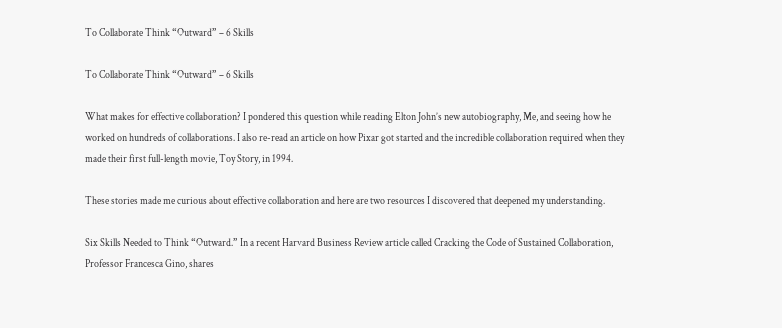To Collaborate Think “Outward” – 6 Skills

To Collaborate Think “Outward” – 6 Skills

What makes for effective collaboration? I pondered this question while reading Elton John’s new autobiography, Me, and seeing how he worked on hundreds of collaborations. I also re-read an article on how Pixar got started and the incredible collaboration required when they made their first full-length movie, Toy Story, in 1994.

These stories made me curious about effective collaboration and here are two resources I discovered that deepened my understanding.

Six Skills Needed to Think “Outward.” In a recent Harvard Business Review article called Cracking the Code of Sustained Collaboration, Professor Francesca Gino, shares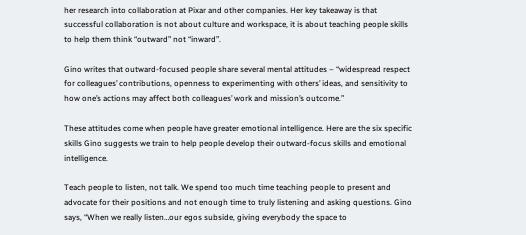her research into collaboration at Pixar and other companies. Her key takeaway is that successful collaboration is not about culture and workspace, it is about teaching people skills to help them think “outward” not “inward”.

Gino writes that outward-focused people share several mental attitudes – “widespread respect for colleagues’ contributions, openness to experimenting with others’ ideas, and sensitivity to how one’s actions may affect both colleagues’ work and mission’s outcome.”

These attitudes come when people have greater emotional intelligence. Here are the six specific skills Gino suggests we train to help people develop their outward-focus skills and emotional intelligence.

Teach people to listen, not talk. We spend too much time teaching people to present and advocate for their positions and not enough time to truly listening and asking questions. Gino says, “When we really listen…our egos subside, giving everybody the space to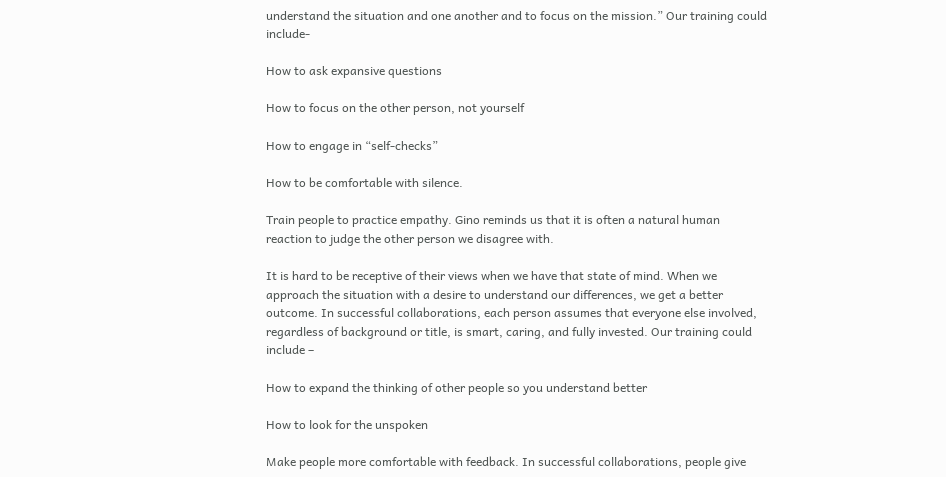understand the situation and one another and to focus on the mission.” Our training could include-

How to ask expansive questions

How to focus on the other person, not yourself

How to engage in “self-checks”

How to be comfortable with silence.

Train people to practice empathy. Gino reminds us that it is often a natural human reaction to judge the other person we disagree with.

It is hard to be receptive of their views when we have that state of mind. When we approach the situation with a desire to understand our differences, we get a better outcome. In successful collaborations, each person assumes that everyone else involved, regardless of background or title, is smart, caring, and fully invested. Our training could include –

How to expand the thinking of other people so you understand better

How to look for the unspoken

Make people more comfortable with feedback. In successful collaborations, people give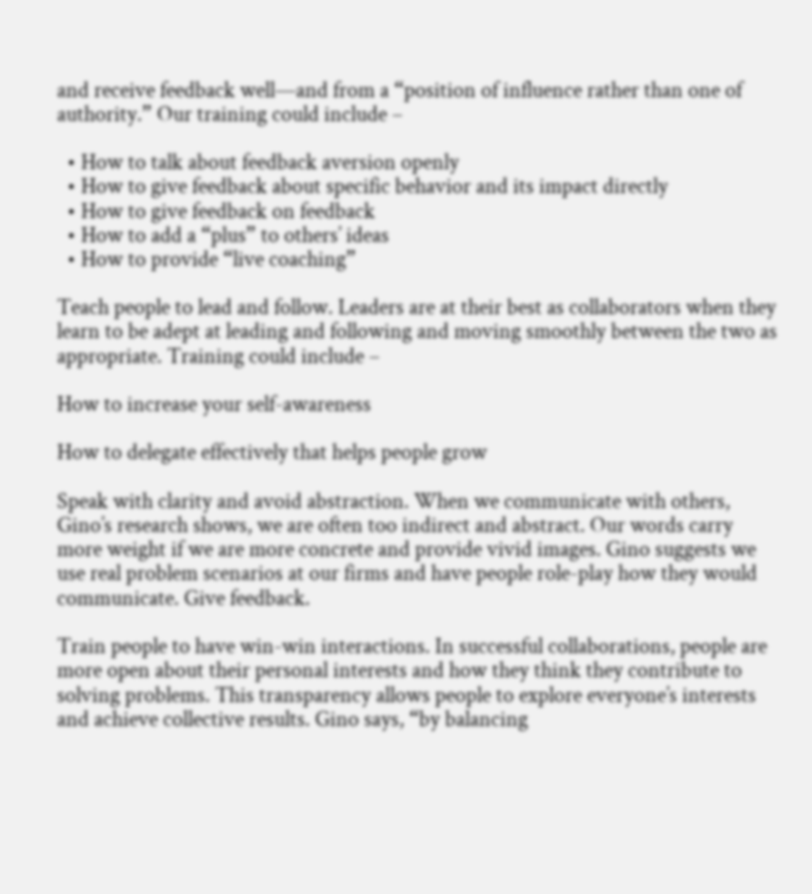and receive feedback well—and from a “position of influence rather than one of authority.” Our training could include –

  • How to talk about feedback aversion openly
  • How to give feedback about specific behavior and its impact directly
  • How to give feedback on feedback
  • How to add a “plus” to others’ ideas
  • How to provide “live coaching”

Teach people to lead and follow. Leaders are at their best as collaborators when they learn to be adept at leading and following and moving smoothly between the two as appropriate. Training could include –

How to increase your self-awareness

How to delegate effectively that helps people grow

Speak with clarity and avoid abstraction. When we communicate with others, Gino’s research shows, we are often too indirect and abstract. Our words carry more weight if we are more concrete and provide vivid images. Gino suggests we use real problem scenarios at our firms and have people role-play how they would communicate. Give feedback.

Train people to have win-win interactions. In successful collaborations, people are more open about their personal interests and how they think they contribute to solving problems. This transparency allows people to explore everyone’s interests and achieve collective results. Gino says, “by balancing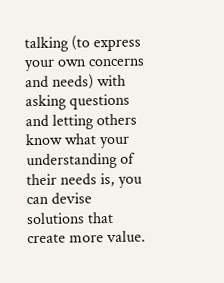talking (to express your own concerns and needs) with asking questions and letting others know what your understanding of their needs is, you can devise solutions that create more value.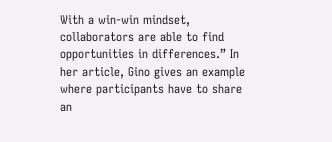With a win-win mindset, collaborators are able to find opportunities in differences.” In her article, Gino gives an example where participants have to share an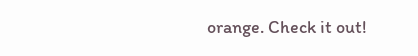orange. Check it out!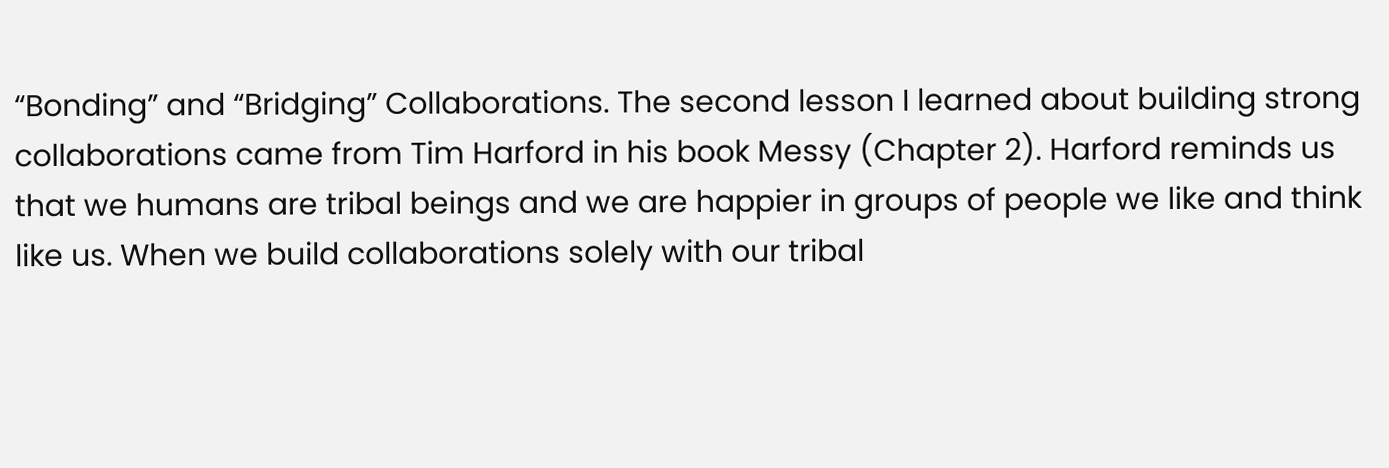“Bonding” and “Bridging” Collaborations. The second lesson I learned about building strong collaborations came from Tim Harford in his book Messy (Chapter 2). Harford reminds us that we humans are tribal beings and we are happier in groups of people we like and think like us. When we build collaborations solely with our tribal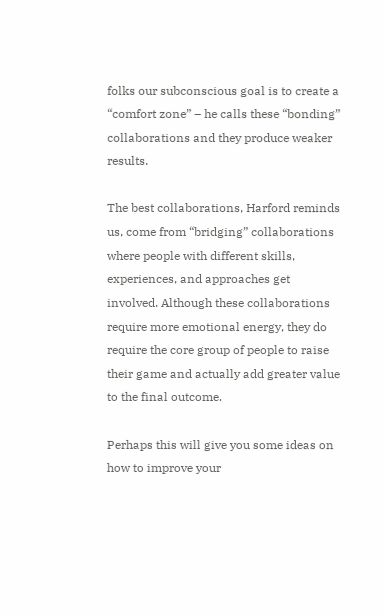folks our subconscious goal is to create a “comfort zone” – he calls these “bonding” collaborations and they produce weaker results.

The best collaborations, Harford reminds us, come from “bridging” collaborations where people with different skills, experiences, and approaches get involved. Although these collaborations require more emotional energy, they do require the core group of people to raise their game and actually add greater value to the final outcome.

Perhaps this will give you some ideas on how to improve your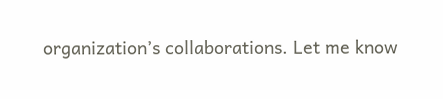organization’s collaborations. Let me know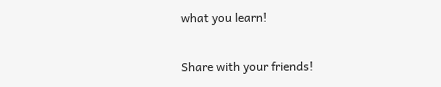what you learn!

Share with your friends!